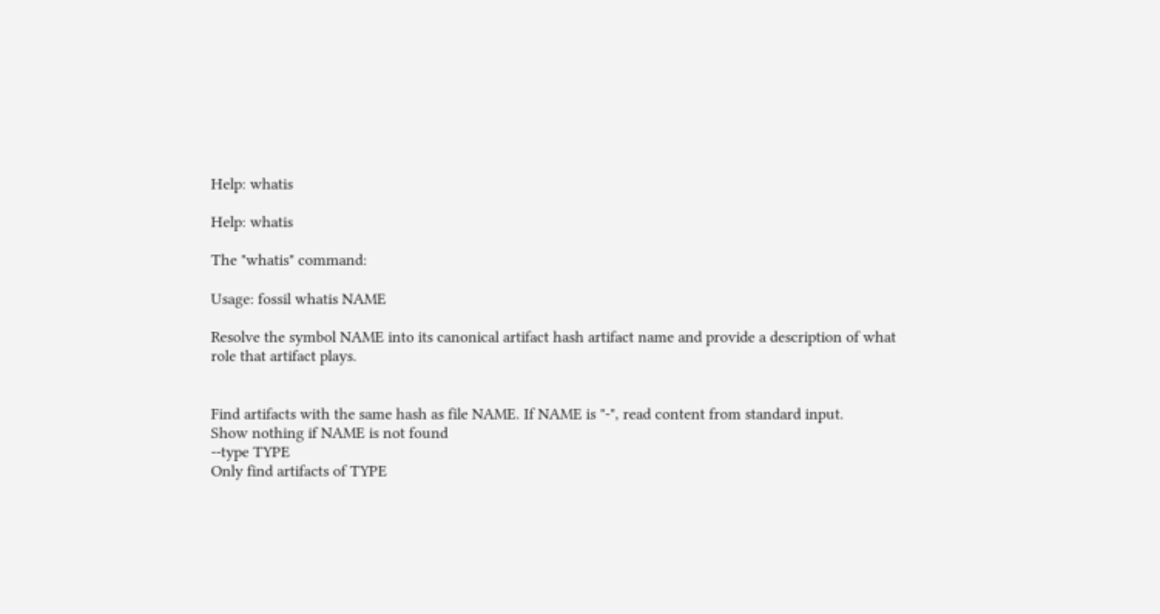Help: whatis

Help: whatis

The "whatis" command:

Usage: fossil whatis NAME

Resolve the symbol NAME into its canonical artifact hash artifact name and provide a description of what role that artifact plays.


Find artifacts with the same hash as file NAME. If NAME is "-", read content from standard input.
Show nothing if NAME is not found
--type TYPE
Only find artifacts of TYPE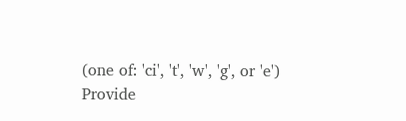(one of: 'ci', 't', 'w', 'g', or 'e')
Provide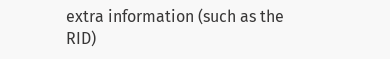extra information (such as the RID)